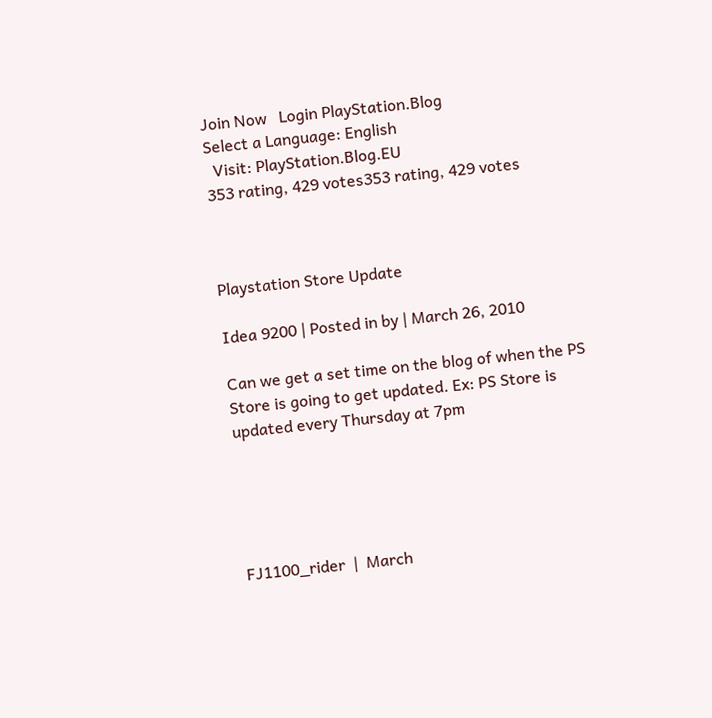Join Now   Login PlayStation.Blog
Select a Language: English
  Visit: PlayStation.Blog.EU
353 rating, 429 votes353 rating, 429 votes



Playstation Store Update

Idea 9200 | Posted in by | March 26, 2010

Can we get a set time on the blog of when the PS Store is going to get updated. Ex: PS Store is updated every Thursday at 7pm





FJ1100_rider  |  March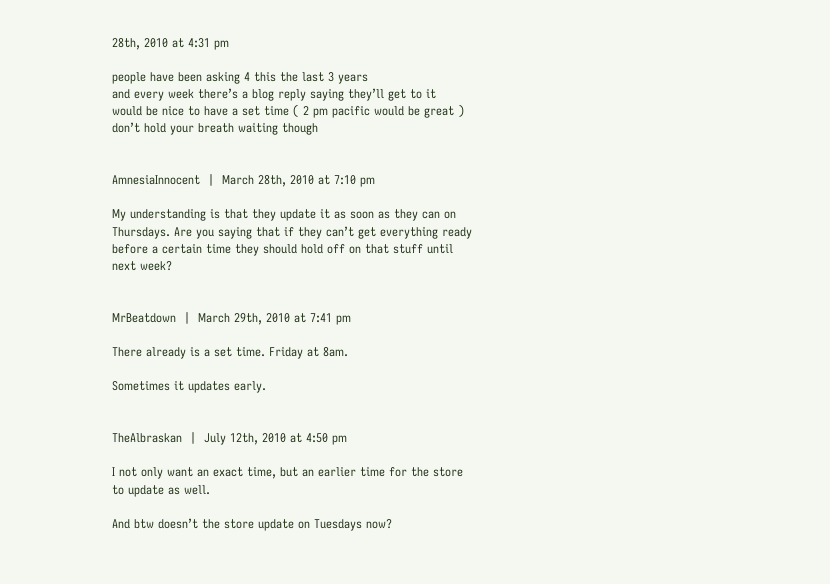28th, 2010 at 4:31 pm

people have been asking 4 this the last 3 years
and every week there’s a blog reply saying they’ll get to it
would be nice to have a set time ( 2 pm pacific would be great )
don’t hold your breath waiting though


AmnesiaInnocent  |  March 28th, 2010 at 7:10 pm

My understanding is that they update it as soon as they can on Thursdays. Are you saying that if they can’t get everything ready before a certain time they should hold off on that stuff until next week?


MrBeatdown  |  March 29th, 2010 at 7:41 pm

There already is a set time. Friday at 8am.

Sometimes it updates early.


TheAlbraskan  |  July 12th, 2010 at 4:50 pm

I not only want an exact time, but an earlier time for the store to update as well.

And btw doesn’t the store update on Tuesdays now?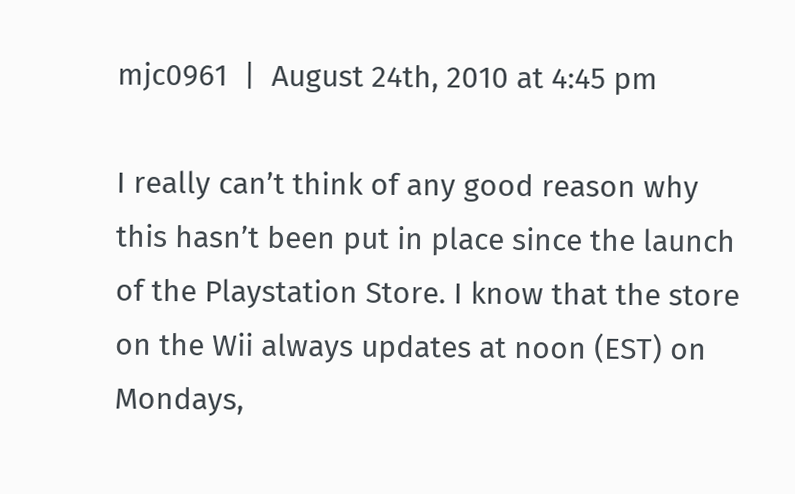mjc0961  |  August 24th, 2010 at 4:45 pm

I really can’t think of any good reason why this hasn’t been put in place since the launch of the Playstation Store. I know that the store on the Wii always updates at noon (EST) on Mondays,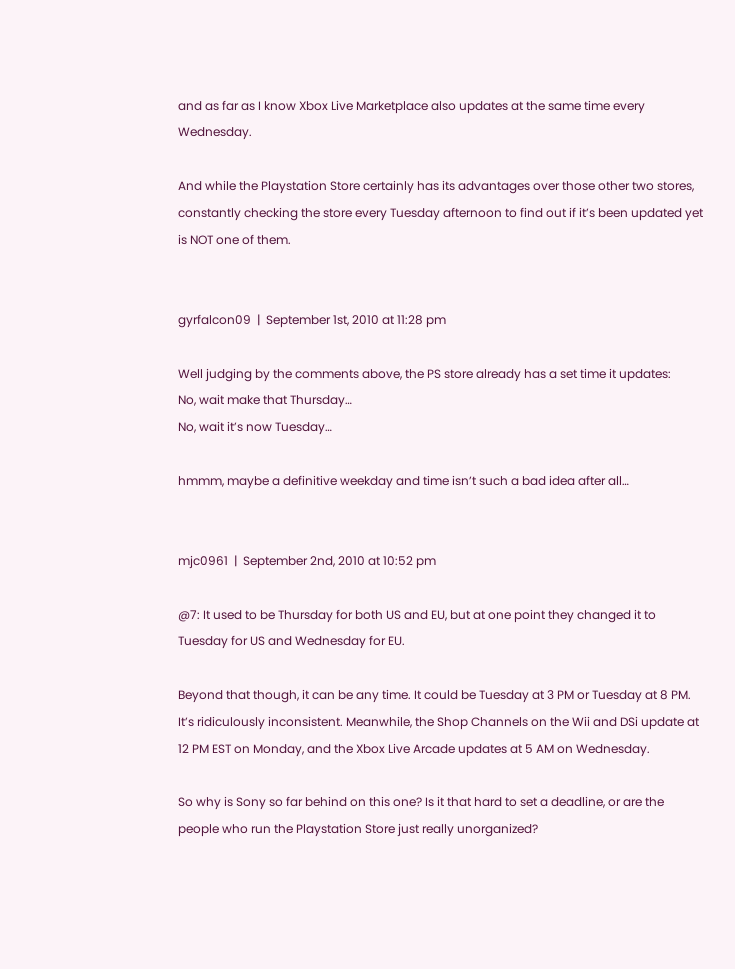and as far as I know Xbox Live Marketplace also updates at the same time every Wednesday.

And while the Playstation Store certainly has its advantages over those other two stores, constantly checking the store every Tuesday afternoon to find out if it’s been updated yet is NOT one of them.


gyrfalcon09  |  September 1st, 2010 at 11:28 pm

Well judging by the comments above, the PS store already has a set time it updates:
No, wait make that Thursday…
No, wait it’s now Tuesday…

hmmm, maybe a definitive weekday and time isn’t such a bad idea after all…


mjc0961  |  September 2nd, 2010 at 10:52 pm

@7: It used to be Thursday for both US and EU, but at one point they changed it to Tuesday for US and Wednesday for EU.

Beyond that though, it can be any time. It could be Tuesday at 3 PM or Tuesday at 8 PM. It’s ridiculously inconsistent. Meanwhile, the Shop Channels on the Wii and DSi update at 12 PM EST on Monday, and the Xbox Live Arcade updates at 5 AM on Wednesday.

So why is Sony so far behind on this one? Is it that hard to set a deadline, or are the people who run the Playstation Store just really unorganized?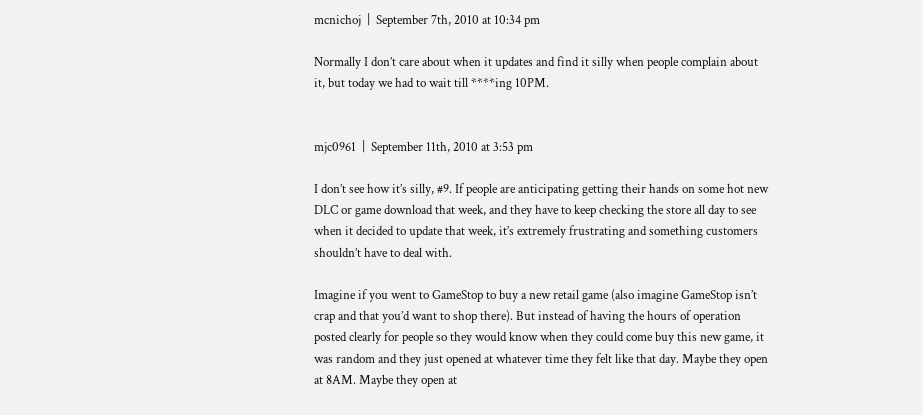mcnichoj  |  September 7th, 2010 at 10:34 pm

Normally I don’t care about when it updates and find it silly when people complain about it, but today we had to wait till ****ing 10PM.


mjc0961  |  September 11th, 2010 at 3:53 pm

I don’t see how it’s silly, #9. If people are anticipating getting their hands on some hot new DLC or game download that week, and they have to keep checking the store all day to see when it decided to update that week, it’s extremely frustrating and something customers shouldn’t have to deal with.

Imagine if you went to GameStop to buy a new retail game (also imagine GameStop isn’t crap and that you’d want to shop there). But instead of having the hours of operation posted clearly for people so they would know when they could come buy this new game, it was random and they just opened at whatever time they felt like that day. Maybe they open at 8AM. Maybe they open at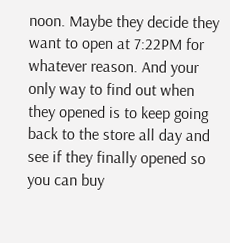noon. Maybe they decide they want to open at 7:22PM for whatever reason. And your only way to find out when they opened is to keep going back to the store all day and see if they finally opened so you can buy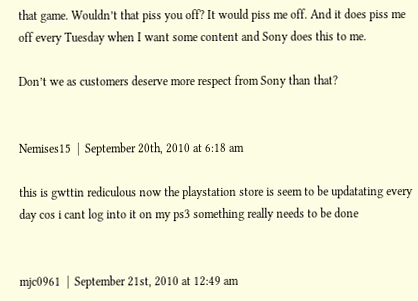that game. Wouldn’t that piss you off? It would piss me off. And it does piss me off every Tuesday when I want some content and Sony does this to me.

Don’t we as customers deserve more respect from Sony than that?


Nemises15  |  September 20th, 2010 at 6:18 am

this is gwttin rediculous now the playstation store is seem to be updatating every day cos i cant log into it on my ps3 something really needs to be done


mjc0961  |  September 21st, 2010 at 12:49 am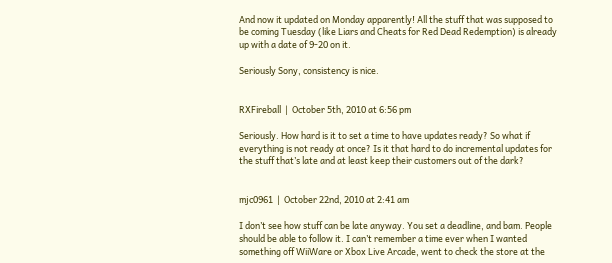And now it updated on Monday apparently! All the stuff that was supposed to be coming Tuesday (like Liars and Cheats for Red Dead Redemption) is already up with a date of 9-20 on it.

Seriously Sony, consistency is nice.


RXFireball  |  October 5th, 2010 at 6:56 pm

Seriously. How hard is it to set a time to have updates ready? So what if everything is not ready at once? Is it that hard to do incremental updates for the stuff that’s late and at least keep their customers out of the dark?


mjc0961  |  October 22nd, 2010 at 2:41 am

I don’t see how stuff can be late anyway. You set a deadline, and bam. People should be able to follow it. I can’t remember a time ever when I wanted something off WiiWare or Xbox Live Arcade, went to check the store at the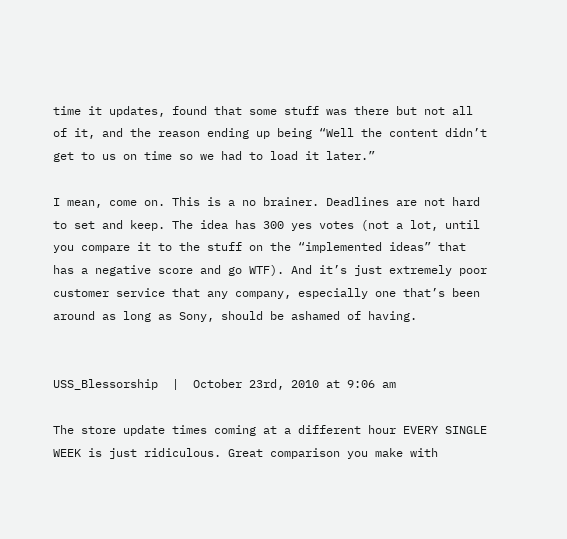time it updates, found that some stuff was there but not all of it, and the reason ending up being “Well the content didn’t get to us on time so we had to load it later.”

I mean, come on. This is a no brainer. Deadlines are not hard to set and keep. The idea has 300 yes votes (not a lot, until you compare it to the stuff on the “implemented ideas” that has a negative score and go WTF). And it’s just extremely poor customer service that any company, especially one that’s been around as long as Sony, should be ashamed of having.


USS_Blessorship  |  October 23rd, 2010 at 9:06 am

The store update times coming at a different hour EVERY SINGLE WEEK is just ridiculous. Great comparison you make with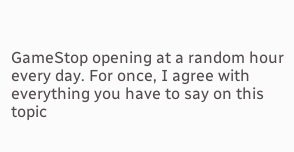GameStop opening at a random hour every day. For once, I agree with everything you have to say on this topic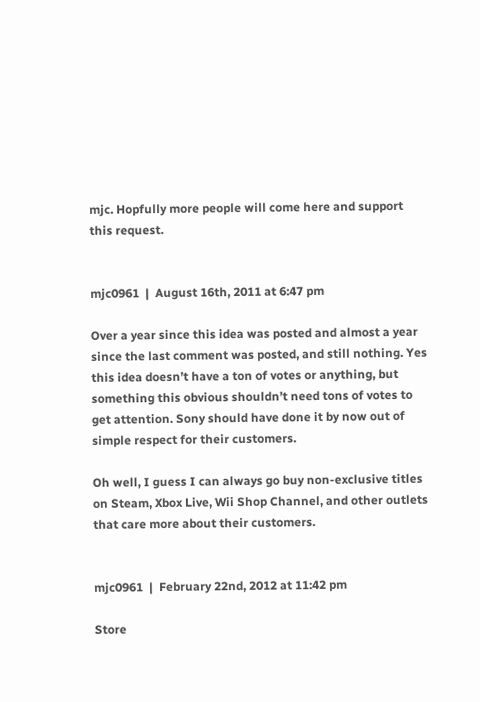mjc. Hopfully more people will come here and support this request.


mjc0961  |  August 16th, 2011 at 6:47 pm

Over a year since this idea was posted and almost a year since the last comment was posted, and still nothing. Yes this idea doesn’t have a ton of votes or anything, but something this obvious shouldn’t need tons of votes to get attention. Sony should have done it by now out of simple respect for their customers.

Oh well, I guess I can always go buy non-exclusive titles on Steam, Xbox Live, Wii Shop Channel, and other outlets that care more about their customers.


mjc0961  |  February 22nd, 2012 at 11:42 pm

Store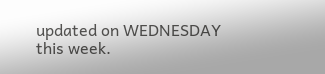updated on WEDNESDAY this week.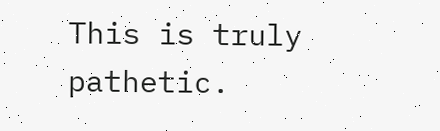This is truly pathetic.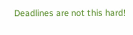Deadlines are not this hard!